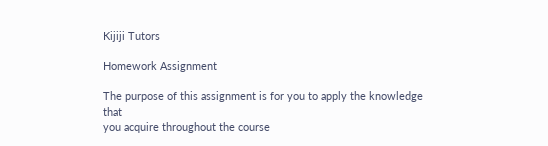Kijiji Tutors

Homework Assignment

The purpose of this assignment is for you to apply the knowledge that
you acquire throughout the course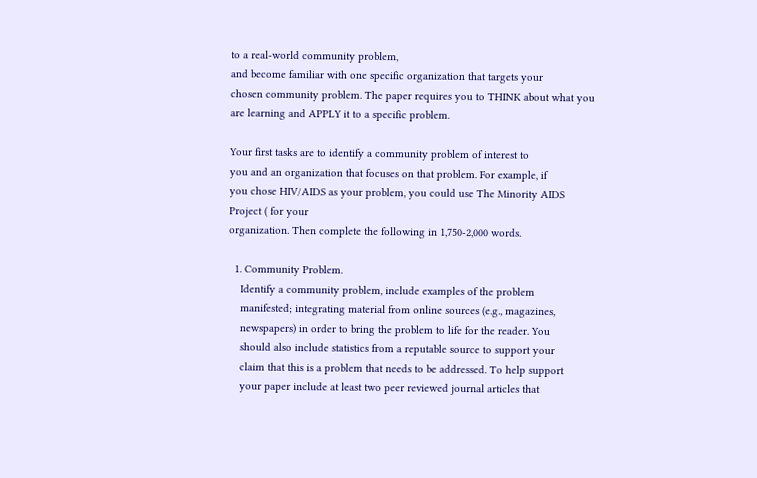to a real-world community problem,
and become familiar with one specific organization that targets your
chosen community problem. The paper requires you to THINK about what you
are learning and APPLY it to a specific problem.

Your first tasks are to identify a community problem of interest to
you and an organization that focuses on that problem. For example, if
you chose HIV/AIDS as your problem, you could use The Minority AIDS
Project ( for your
organization. Then complete the following in 1,750-2,000 words.

  1. Community Problem.
    Identify a community problem, include examples of the problem
    manifested; integrating material from online sources (e.g., magazines,
    newspapers) in order to bring the problem to life for the reader. You
    should also include statistics from a reputable source to support your
    claim that this is a problem that needs to be addressed. To help support
    your paper include at least two peer reviewed journal articles that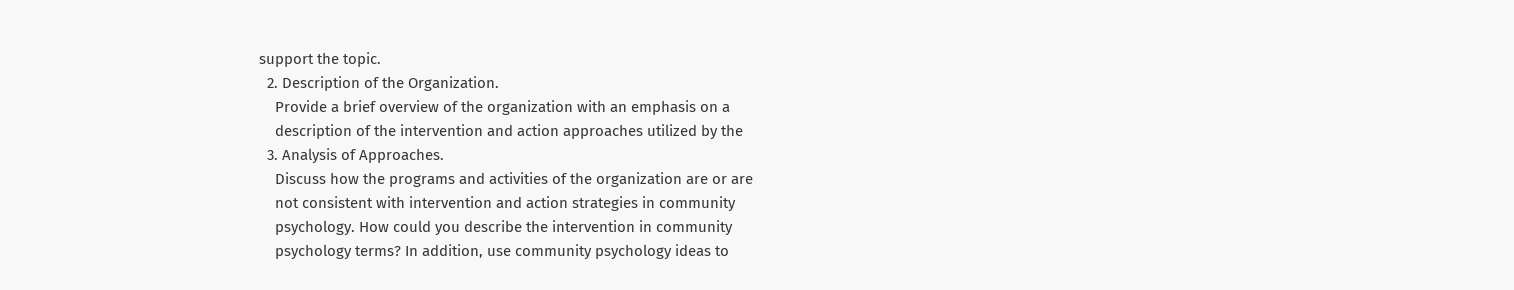support the topic.
  2. Description of the Organization.
    Provide a brief overview of the organization with an emphasis on a
    description of the intervention and action approaches utilized by the
  3. Analysis of Approaches.
    Discuss how the programs and activities of the organization are or are
    not consistent with intervention and action strategies in community
    psychology. How could you describe the intervention in community
    psychology terms? In addition, use community psychology ideas to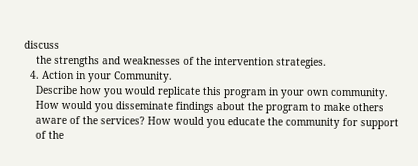discuss
    the strengths and weaknesses of the intervention strategies.
  4. Action in your Community.
    Describe how you would replicate this program in your own community.
    How would you disseminate findings about the program to make others
    aware of the services? How would you educate the community for support
    of the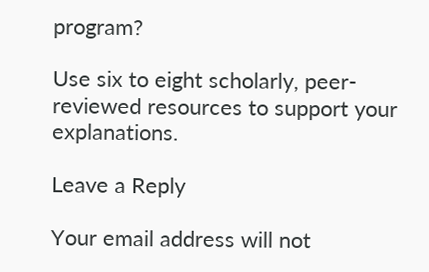program?

Use six to eight scholarly, peer-reviewed resources to support your explanations.

Leave a Reply

Your email address will not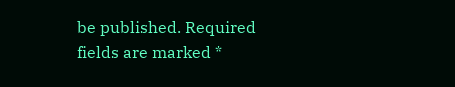be published. Required fields are marked *